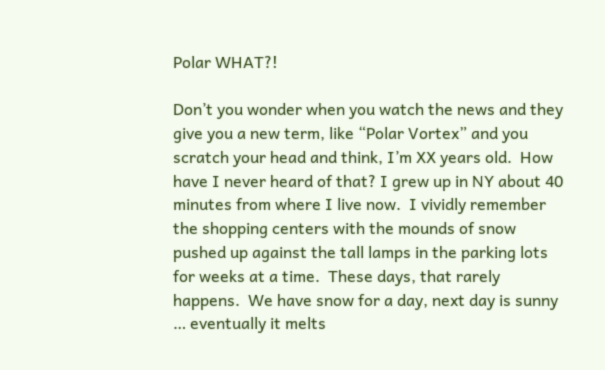Polar WHAT?!

Don’t you wonder when you watch the news and they give you a new term, like “Polar Vortex” and you scratch your head and think, I’m XX years old.  How have I never heard of that? I grew up in NY about 40 minutes from where I live now.  I vividly remember the shopping centers with the mounds of snow pushed up against the tall lamps in the parking lots for weeks at a time.  These days, that rarely happens.  We have snow for a day, next day is sunny … eventually it melts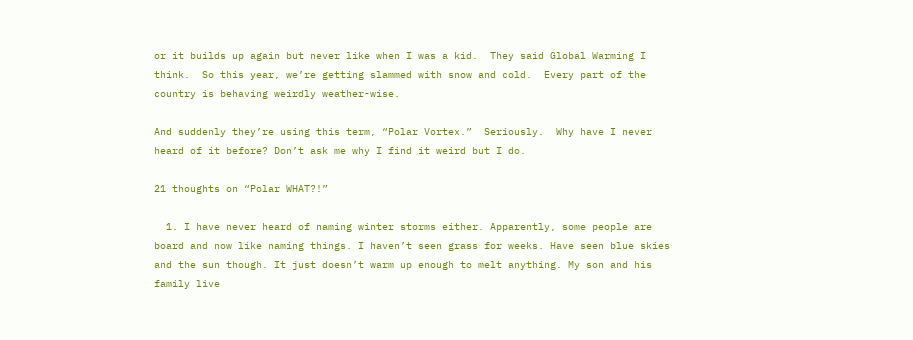or it builds up again but never like when I was a kid.  They said Global Warming I think.  So this year, we’re getting slammed with snow and cold.  Every part of the country is behaving weirdly weather-wise.

And suddenly they’re using this term, “Polar Vortex.”  Seriously.  Why have I never heard of it before? Don’t ask me why I find it weird but I do.

21 thoughts on “Polar WHAT?!”

  1. I have never heard of naming winter storms either. Apparently, some people are board and now like naming things. I haven’t seen grass for weeks. Have seen blue skies and the sun though. It just doesn’t warm up enough to melt anything. My son and his family live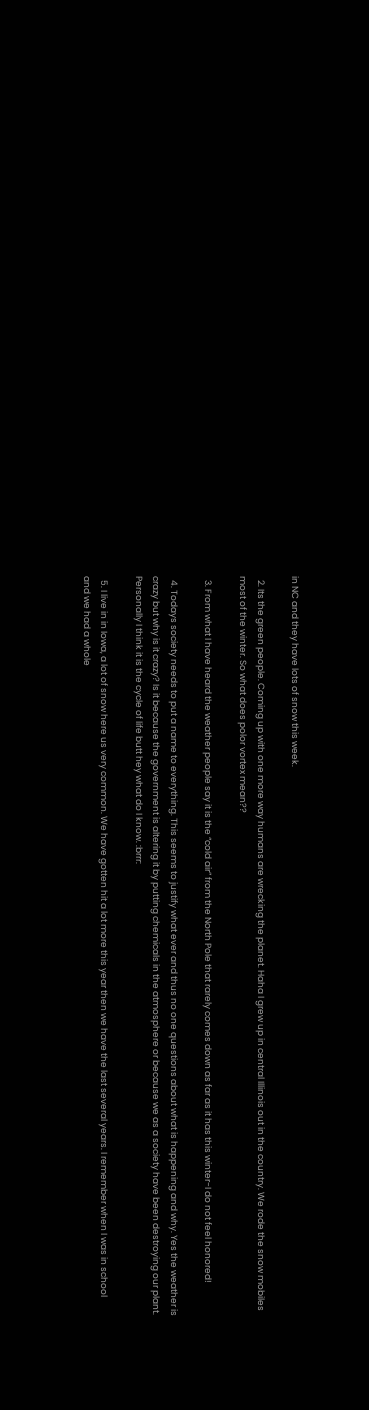in NC and they have lots of snow this week.

  2. Its the green people. Coming up with one more way humans are wrecking the planet. Haha I grew up in central Illinois out in the country. We rode the snow mobiles most of the winter. So what does polor vortex mean??

  3. From what I have heard the weather people say it is the “cold air” from the North Pole that rarely comes down as far as it has this winter-I do not feel honored!

  4. Todays society needs to put a name to everything. This seems to justify what ever and thus no one questions about what is happening and why. Yes the weather is crazy but why is it crazy? Is it because the government is altering it by putting chemicals in the atmosphere or because we as a society have been destroying our plant. Personally I think it is the cycle of life butt hey what do I know. :brrr:

  5. I live in in Iowa, a lot of snow here us very common. We have gotten hit a lot more this year then we have the last several years. I remember when I was in school and we had a whole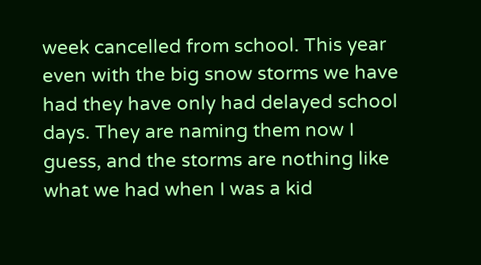week cancelled from school. This year even with the big snow storms we have had they have only had delayed school days. They are naming them now I guess, and the storms are nothing like what we had when I was a kid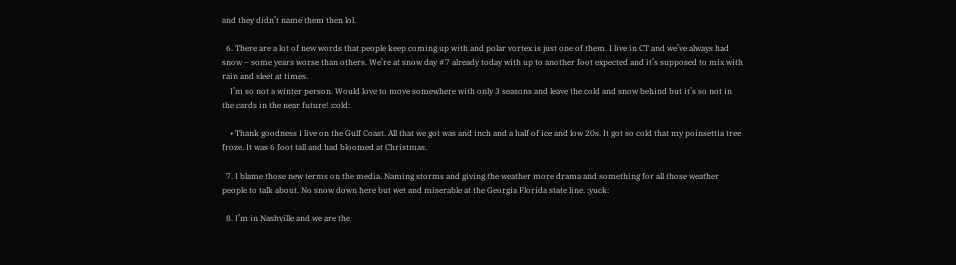and they didn’t name them then lol.

  6. There are a lot of new words that people keep coming up with and polar vortex is just one of them. I live in CT and we’ve always had snow – some years worse than others. We’re at snow day #7 already today with up to another foot expected and it’s supposed to mix with rain and sleet at times.
    I’m so not a winter person. Would love to move somewhere with only 3 seasons and leave the cold and snow behind but it’s so not in the cards in the near future! :cold:

    • Thank goodness I live on the Gulf Coast. All that we got was and inch and a half of ice and low 20s. It got so cold that my poinsettia tree froze. It was 6 foot tall and had bloomed at Christmas.

  7. I blame those new terms on the media. Naming storms and giving the weather more drama and something for all those weather people to talk about. No snow down here but wet and miserable at the Georgia Florida state line. :yuck:

  8. I’m in Nashville and we are the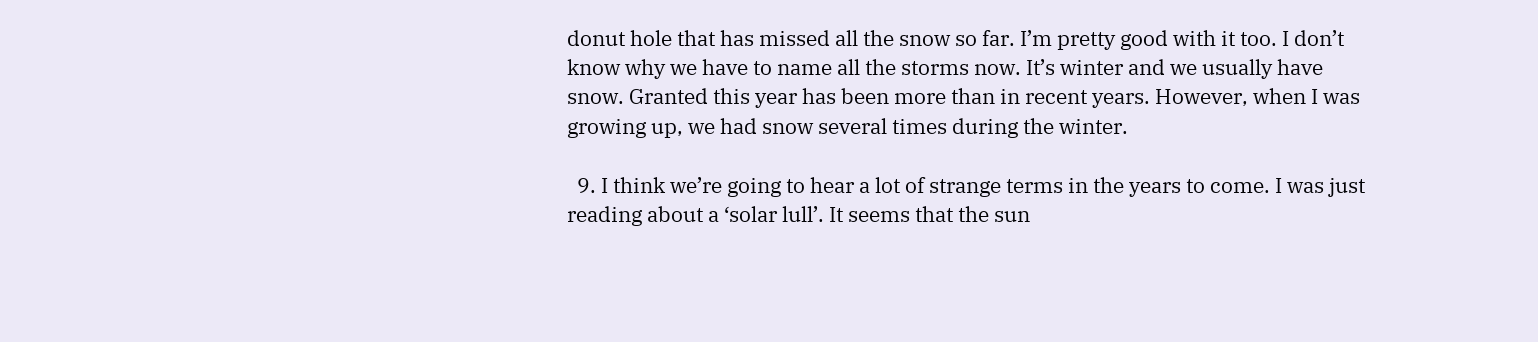donut hole that has missed all the snow so far. I’m pretty good with it too. I don’t know why we have to name all the storms now. It’s winter and we usually have snow. Granted this year has been more than in recent years. However, when I was growing up, we had snow several times during the winter.

  9. I think we’re going to hear a lot of strange terms in the years to come. I was just reading about a ‘solar lull’. It seems that the sun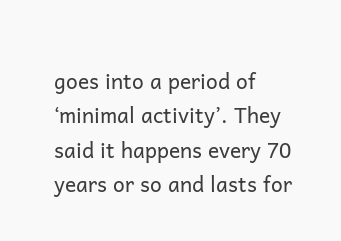goes into a period of ‘minimal activity’. They said it happens every 70 years or so and lasts for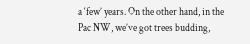a ‘few’ years. On the other hand, in the Pac NW, we’ve got trees budding,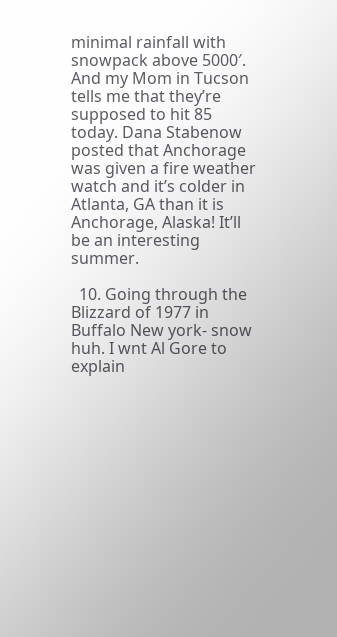minimal rainfall with snowpack above 5000′. And my Mom in Tucson tells me that they’re supposed to hit 85 today. Dana Stabenow posted that Anchorage was given a fire weather watch and it’s colder in Atlanta, GA than it is Anchorage, Alaska! It’ll be an interesting summer.

  10. Going through the Blizzard of 1977 in Buffalo New york- snow huh. I wnt Al Gore to explain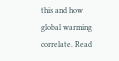this and how global warming correlate. Read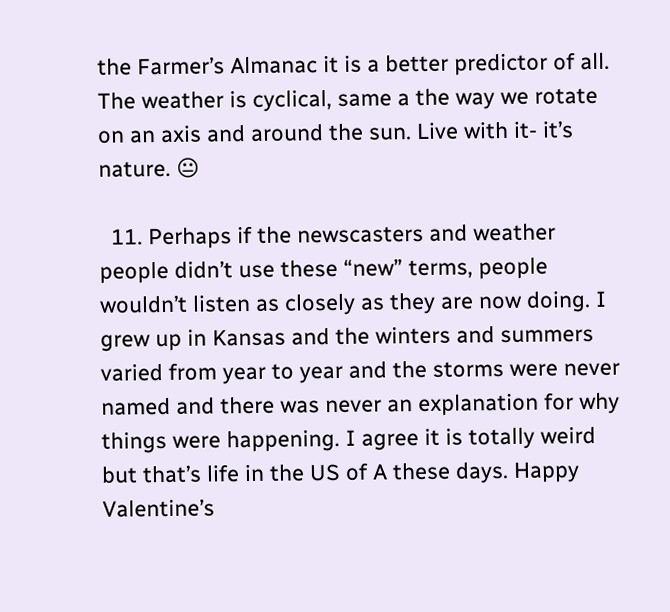the Farmer’s Almanac it is a better predictor of all. The weather is cyclical, same a the way we rotate on an axis and around the sun. Live with it- it’s nature. 😐

  11. Perhaps if the newscasters and weather people didn’t use these “new” terms, people wouldn’t listen as closely as they are now doing. I grew up in Kansas and the winters and summers varied from year to year and the storms were never named and there was never an explanation for why things were happening. I agree it is totally weird but that’s life in the US of A these days. Happy Valentine’s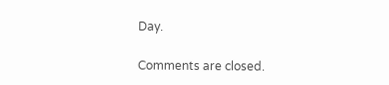Day.

Comments are closed.